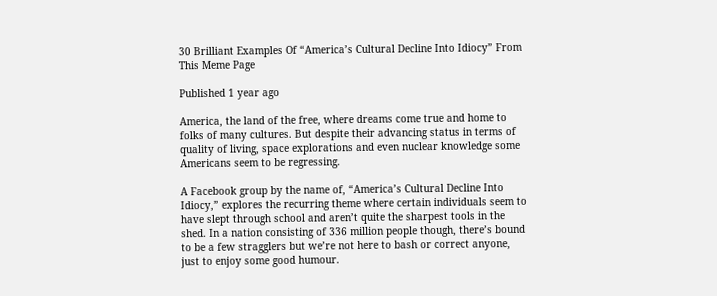30 Brilliant Examples Of “America’s Cultural Decline Into Idiocy” From This Meme Page

Published 1 year ago

America, the land of the free, where dreams come true and home to folks of many cultures. But despite their advancing status in terms of quality of living, space explorations and even nuclear knowledge some Americans seem to be regressing.

A Facebook group by the name of, “America’s Cultural Decline Into Idiocy,” explores the recurring theme where certain individuals seem to have slept through school and aren’t quite the sharpest tools in the shed. In a nation consisting of 336 million people though, there’s bound to be a few stragglers but we’re not here to bash or correct anyone, just to enjoy some good humour.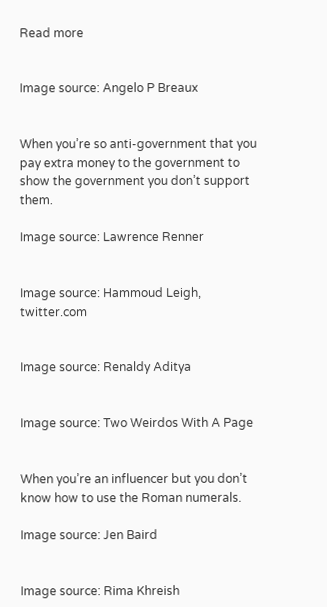Read more


Image source: Angelo P Breaux


When you’re so anti-government that you pay extra money to the government to show the government you don’t support them.

Image source: Lawrence Renner


Image source: Hammoud Leigh, twitter.com


Image source: Renaldy Aditya


Image source: Two Weirdos With A Page


When you’re an influencer but you don’t know how to use the Roman numerals.

Image source: Jen Baird


Image source: Rima Khreish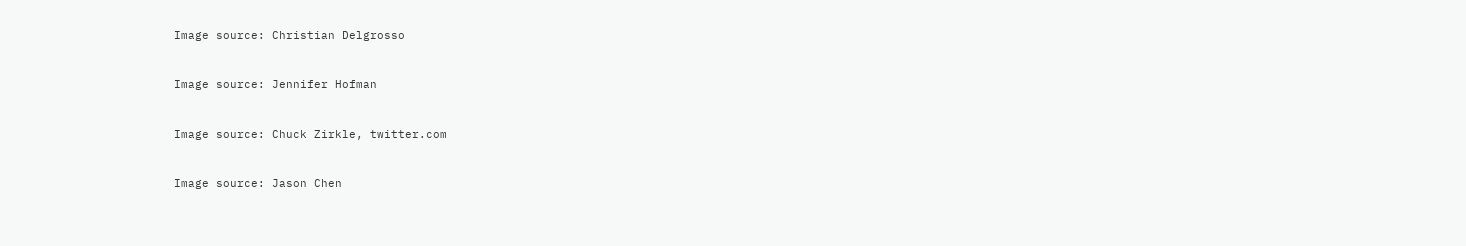Image source: Christian Delgrosso


Image source: Jennifer Hofman


Image source: Chuck Zirkle, twitter.com


Image source: Jason Chen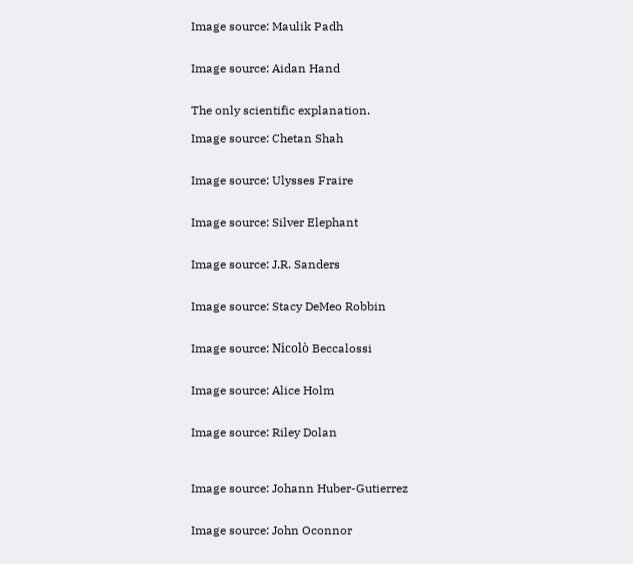Image source: Maulik Padh


Image source: Aidan Hand


The only scientific explanation.

Image source: Chetan Shah


Image source: Ulysses Fraire


Image source: Silver Elephant


Image source: J.R. Sanders


Image source: Stacy DeMeo Robbin


Image source: Nicolò Beccalossi


Image source: Alice Holm


Image source: Riley Dolan



Image source: Johann Huber-Gutierrez


Image source: John Oconnor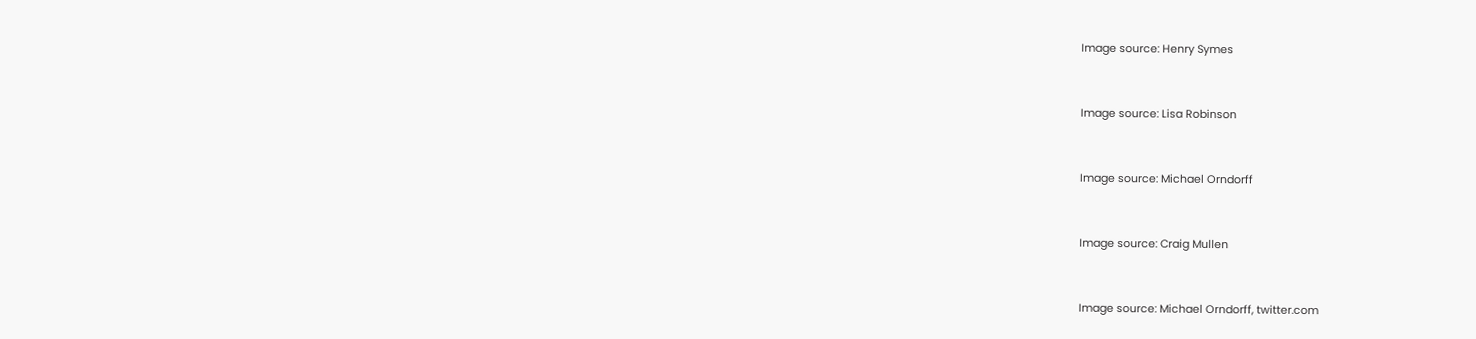Image source: Henry Symes


Image source: Lisa Robinson


Image source: Michael Orndorff


Image source: Craig Mullen


Image source: Michael Orndorff, twitter.com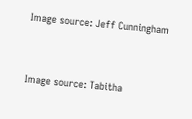Image source: Jeff Cunningham


Image source: Tabitha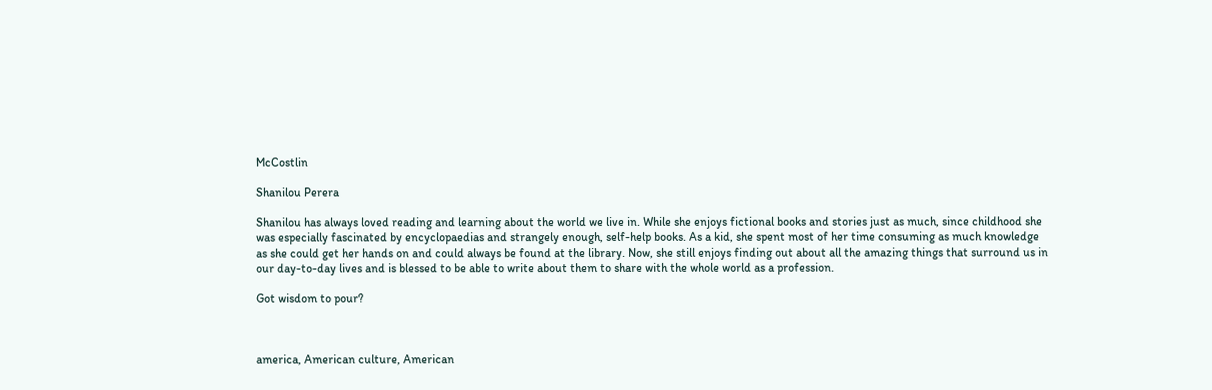McCostlin

Shanilou Perera

Shanilou has always loved reading and learning about the world we live in. While she enjoys fictional books and stories just as much, since childhood she was especially fascinated by encyclopaedias and strangely enough, self-help books. As a kid, she spent most of her time consuming as much knowledge as she could get her hands on and could always be found at the library. Now, she still enjoys finding out about all the amazing things that surround us in our day-to-day lives and is blessed to be able to write about them to share with the whole world as a profession.

Got wisdom to pour?



america, American culture, American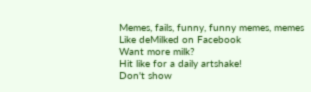Memes, fails, funny, funny memes, memes
Like deMilked on Facebook
Want more milk?
Hit like for a daily artshake!
Don't show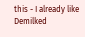this - I already like Demilked